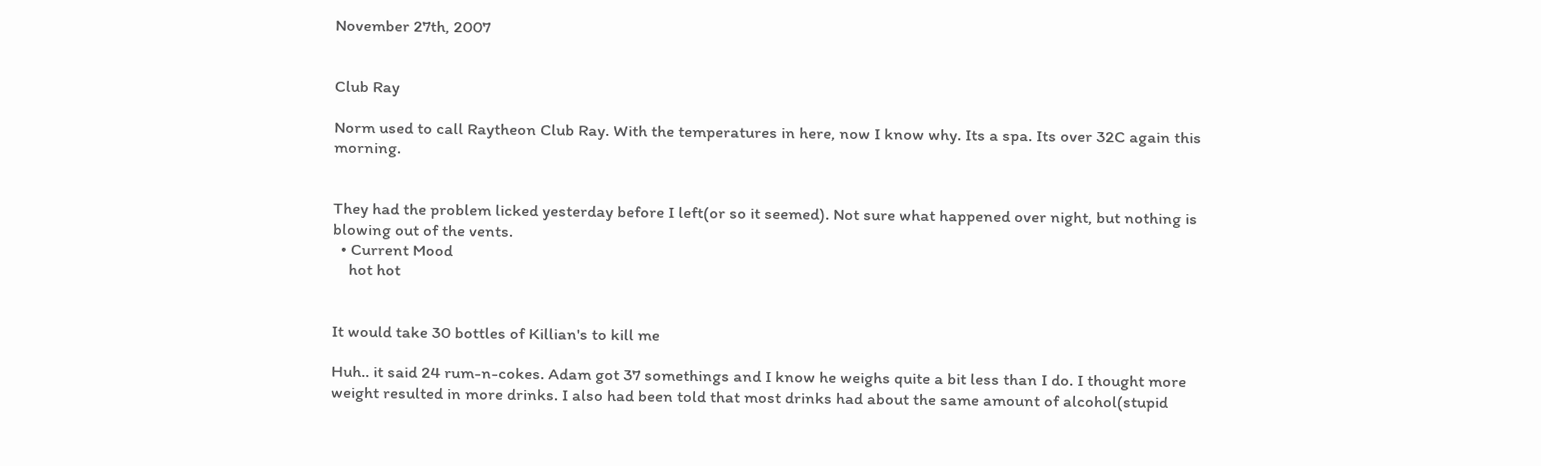November 27th, 2007


Club Ray

Norm used to call Raytheon Club Ray. With the temperatures in here, now I know why. Its a spa. Its over 32C again this morning.


They had the problem licked yesterday before I left(or so it seemed). Not sure what happened over night, but nothing is blowing out of the vents.
  • Current Mood
    hot hot


It would take 30 bottles of Killian's to kill me

Huh.. it said 24 rum-n-cokes. Adam got 37 somethings and I know he weighs quite a bit less than I do. I thought more weight resulted in more drinks. I also had been told that most drinks had about the same amount of alcohol(stupid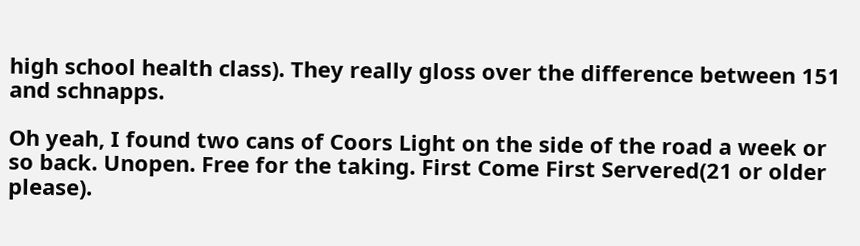high school health class). They really gloss over the difference between 151 and schnapps.

Oh yeah, I found two cans of Coors Light on the side of the road a week or so back. Unopen. Free for the taking. First Come First Servered(21 or older please).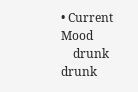• Current Mood
    drunk drunk